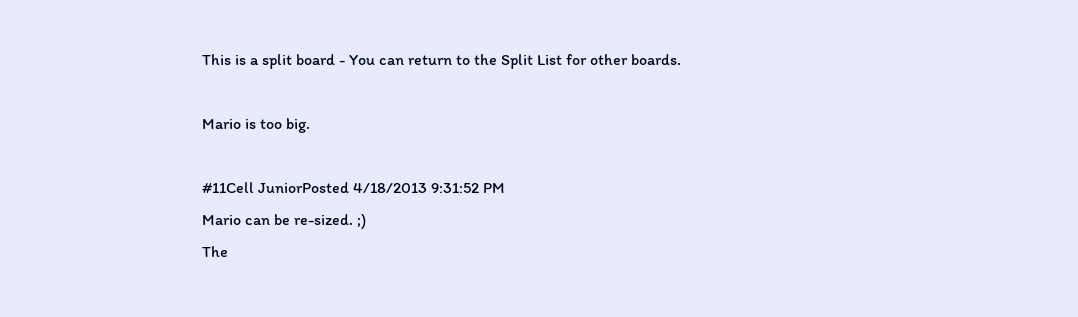This is a split board - You can return to the Split List for other boards.

Mario is too big.

#11Cell JuniorPosted 4/18/2013 9:31:52 PM
Mario can be re-sized. ;)
The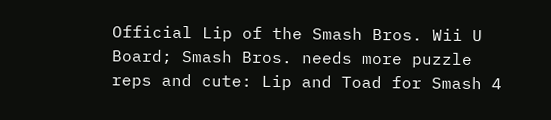Official Lip of the Smash Bros. Wii U Board; Smash Bros. needs more puzzle reps and cute: Lip and Toad for Smash 4